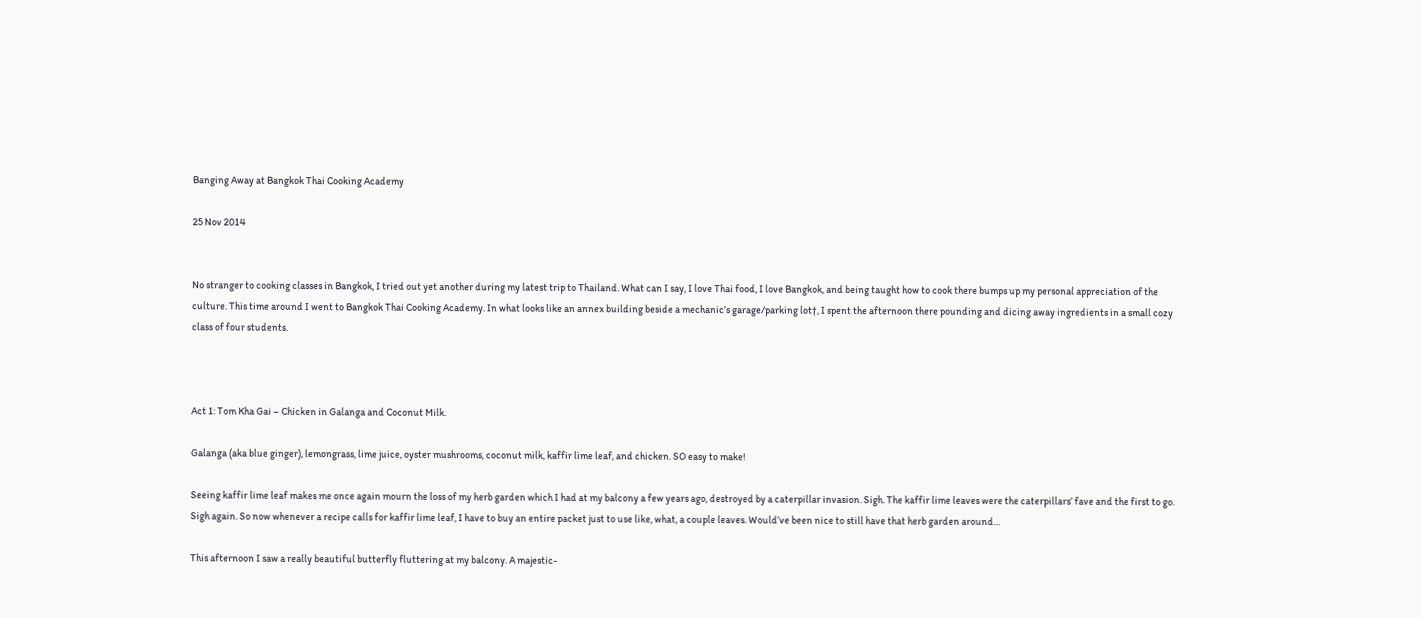Banging Away at Bangkok Thai Cooking Academy

25 Nov 2014


No stranger to cooking classes in Bangkok, I tried out yet another during my latest trip to Thailand. What can I say, I love Thai food, I love Bangkok, and being taught how to cook there bumps up my personal appreciation of the culture. This time around I went to Bangkok Thai Cooking Academy. In what looks like an annex building beside a mechanic’s garage/parking lot†, I spent the afternoon there pounding and dicing away ingredients in a small cozy class of four students.



Act 1: Tom Kha Gai – Chicken in Galanga and Coconut Milk.

Galanga (aka blue ginger), lemongrass, lime juice, oyster mushrooms, coconut milk, kaffir lime leaf, and chicken. SO easy to make!

Seeing kaffir lime leaf makes me once again mourn the loss of my herb garden which I had at my balcony a few years ago, destroyed by a caterpillar invasion. Sigh. The kaffir lime leaves were the caterpillars’ fave and the first to go. Sigh again. So now whenever a recipe calls for kaffir lime leaf, I have to buy an entire packet just to use like, what, a couple leaves. Would’ve been nice to still have that herb garden around…

This afternoon I saw a really beautiful butterfly fluttering at my balcony. A majestic-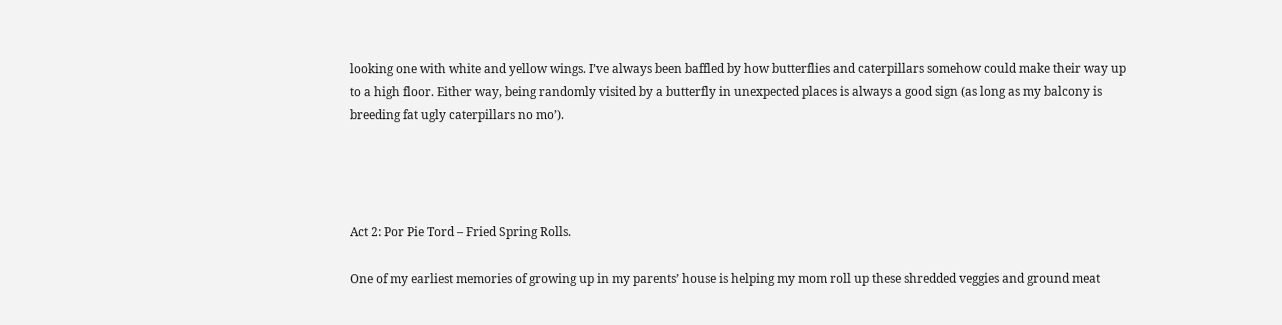looking one with white and yellow wings. I’ve always been baffled by how butterflies and caterpillars somehow could make their way up to a high floor. Either way, being randomly visited by a butterfly in unexpected places is always a good sign (as long as my balcony is breeding fat ugly caterpillars no mo’).




Act 2: Por Pie Tord – Fried Spring Rolls.

One of my earliest memories of growing up in my parents’ house is helping my mom roll up these shredded veggies and ground meat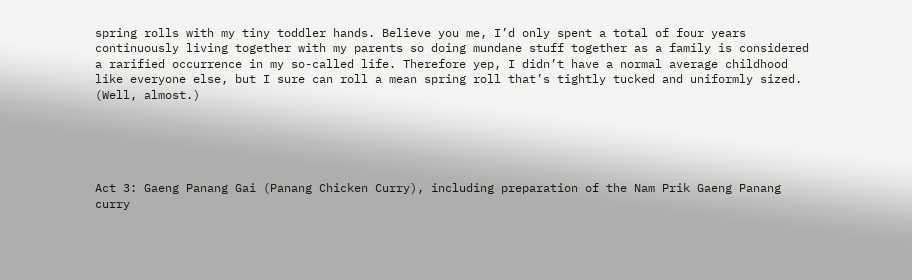spring rolls with my tiny toddler hands. Believe you me, I’d only spent a total of four years continuously living together with my parents so doing mundane stuff together as a family is considered a rarified occurrence in my so-called life. Therefore yep, I didn’t have a normal average childhood like everyone else, but I sure can roll a mean spring roll that’s tightly tucked and uniformly sized. (Well, almost.)





Act 3: Gaeng Panang Gai (Panang Chicken Curry), including preparation of the Nam Prik Gaeng Panang curry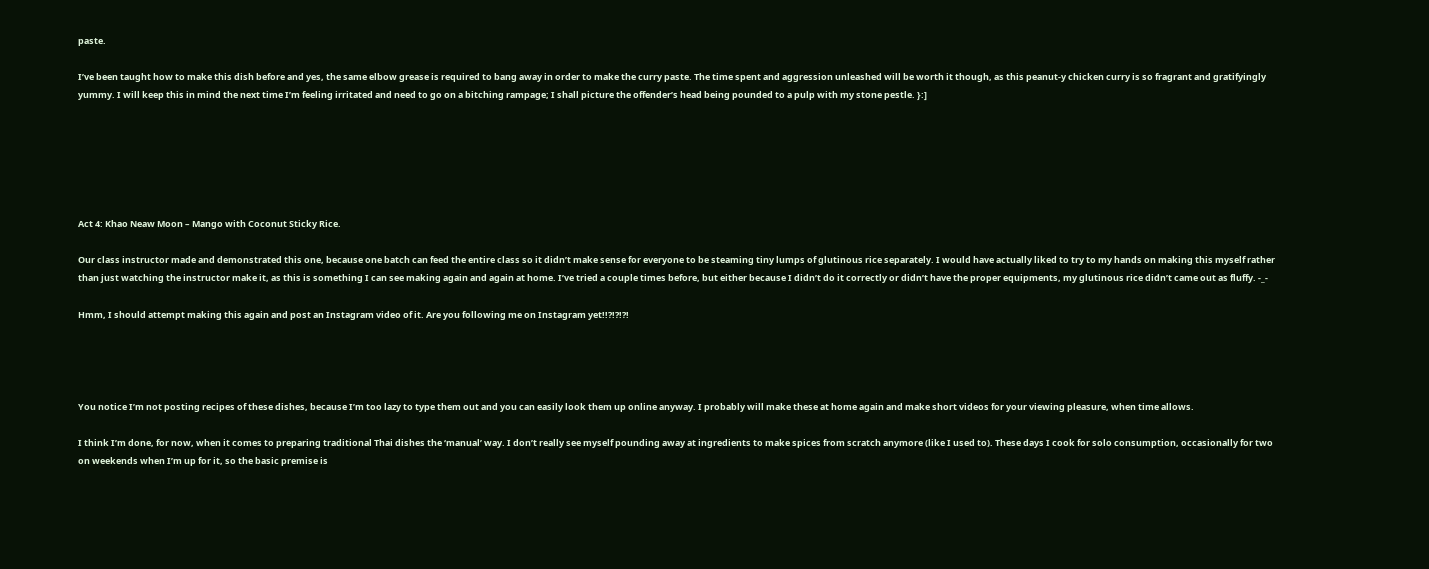paste.

I’ve been taught how to make this dish before and yes, the same elbow grease is required to bang away in order to make the curry paste. The time spent and aggression unleashed will be worth it though, as this peanut-y chicken curry is so fragrant and gratifyingly yummy. I will keep this in mind the next time I’m feeling irritated and need to go on a bitching rampage; I shall picture the offender’s head being pounded to a pulp with my stone pestle. }:]






Act 4: Khao Neaw Moon – Mango with Coconut Sticky Rice.

Our class instructor made and demonstrated this one, because one batch can feed the entire class so it didn’t make sense for everyone to be steaming tiny lumps of glutinous rice separately. I would have actually liked to try to my hands on making this myself rather than just watching the instructor make it, as this is something I can see making again and again at home. I’ve tried a couple times before, but either because I didn’t do it correctly or didn’t have the proper equipments, my glutinous rice didn’t came out as fluffy. -_-

Hmm, I should attempt making this again and post an Instagram video of it. Are you following me on Instagram yet!!?!?!?!




You notice I’m not posting recipes of these dishes, because I’m too lazy to type them out and you can easily look them up online anyway. I probably will make these at home again and make short videos for your viewing pleasure, when time allows.

I think I’m done, for now, when it comes to preparing traditional Thai dishes the ‘manual’ way. I don’t really see myself pounding away at ingredients to make spices from scratch anymore (like I used to). These days I cook for solo consumption, occasionally for two on weekends when I’m up for it, so the basic premise is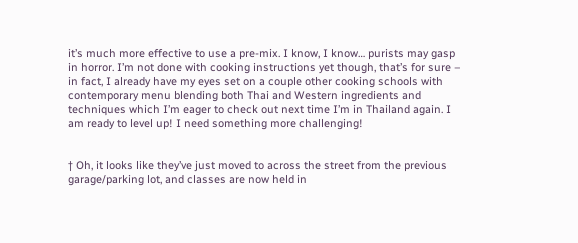it’s much more effective to use a pre-mix. I know, I know… purists may gasp in horror. I’m not done with cooking instructions yet though, that’s for sure – in fact, I already have my eyes set on a couple other cooking schools with contemporary menu blending both Thai and Western ingredients and techniques which I’m eager to check out next time I’m in Thailand again. I am ready to level up! I need something more challenging!


† Oh, it looks like they’ve just moved to across the street from the previous garage/parking lot, and classes are now held in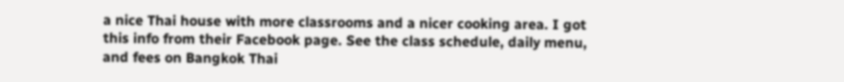a nice Thai house with more classrooms and a nicer cooking area. I got this info from their Facebook page. See the class schedule, daily menu, and fees on Bangkok Thai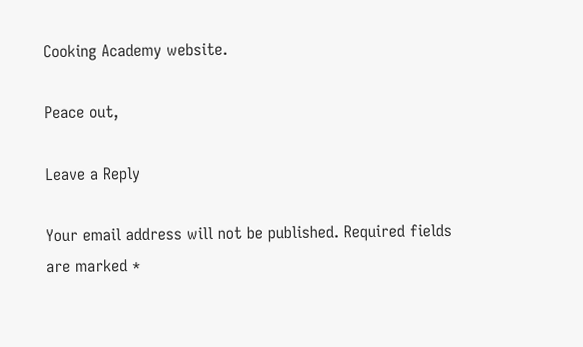Cooking Academy website.

Peace out,

Leave a Reply

Your email address will not be published. Required fields are marked *